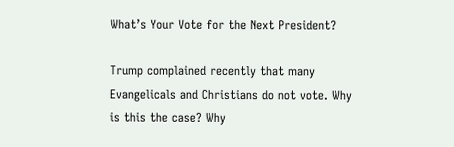What’s Your Vote for the Next President?

Trump complained recently that many Evangelicals and Christians do not vote. Why is this the case? Why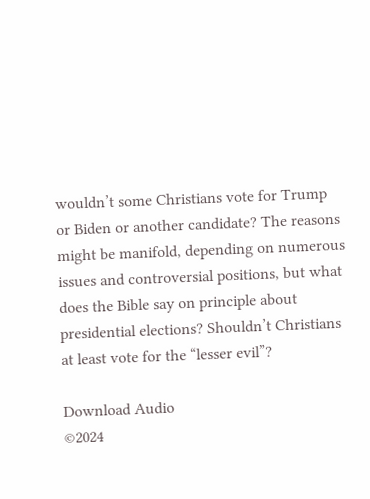wouldn’t some Christians vote for Trump or Biden or another candidate? The reasons might be manifold, depending on numerous issues and controversial positions, but what does the Bible say on principle about presidential elections? Shouldn’t Christians at least vote for the “lesser evil”?

Download Audio
©2024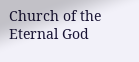Church of the Eternal God